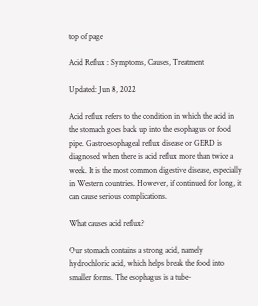top of page

Acid Reflux : Symptoms, Causes, Treatment

Updated: Jun 8, 2022

Acid reflux refers to the condition in which the acid in the stomach goes back up into the esophagus or food pipe. Gastroesophageal reflux disease or GERD is diagnosed when there is acid reflux more than twice a week. It is the most common digestive disease, especially in Western countries. However, if continued for long, it can cause serious complications.

What causes acid reflux?

Our stomach contains a strong acid, namely hydrochloric acid, which helps break the food into smaller forms. The esophagus is a tube-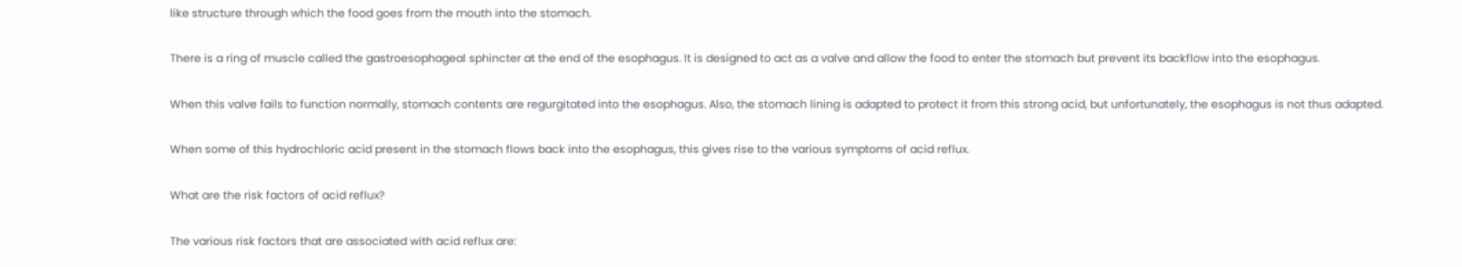like structure through which the food goes from the mouth into the stomach.

There is a ring of muscle called the gastroesophageal sphincter at the end of the esophagus. It is designed to act as a valve and allow the food to enter the stomach but prevent its backflow into the esophagus.

When this valve fails to function normally, stomach contents are regurgitated into the esophagus. Also, the stomach lining is adapted to protect it from this strong acid, but unfortunately, the esophagus is not thus adapted.

When some of this hydrochloric acid present in the stomach flows back into the esophagus, this gives rise to the various symptoms of acid reflux.

What are the risk factors of acid reflux?

The various risk factors that are associated with acid reflux are: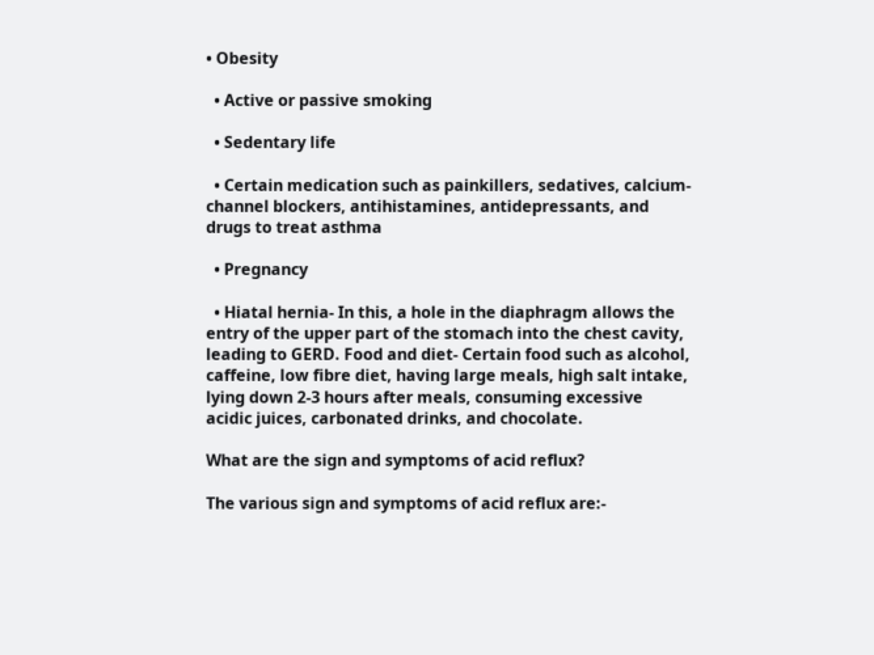• Obesity

  • Active or passive smoking

  • Sedentary life

  • Certain medication such as painkillers, sedatives, calcium-channel blockers, antihistamines, antidepressants, and drugs to treat asthma

  • Pregnancy

  • Hiatal hernia- In this, a hole in the diaphragm allows the entry of the upper part of the stomach into the chest cavity, leading to GERD. Food and diet- Certain food such as alcohol, caffeine, low fibre diet, having large meals, high salt intake, lying down 2-3 hours after meals, consuming excessive acidic juices, carbonated drinks, and chocolate.

What are the sign and symptoms of acid reflux?

The various sign and symptoms of acid reflux are:-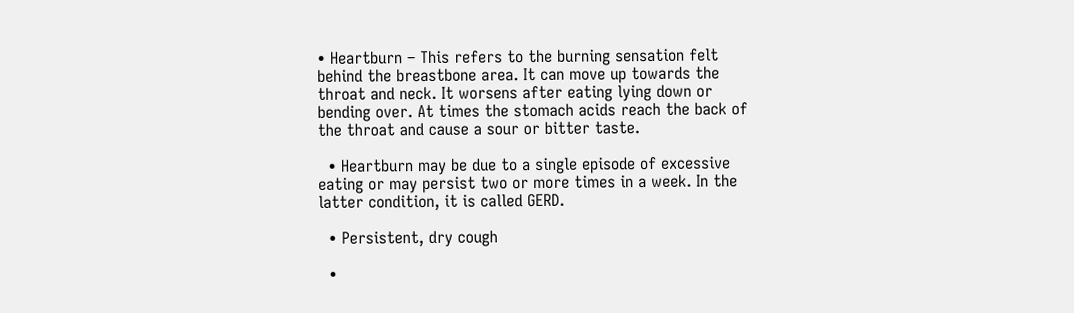• Heartburn – This refers to the burning sensation felt behind the breastbone area. It can move up towards the throat and neck. It worsens after eating lying down or bending over. At times the stomach acids reach the back of the throat and cause a sour or bitter taste.

  • Heartburn may be due to a single episode of excessive eating or may persist two or more times in a week. In the latter condition, it is called GERD.

  • Persistent, dry cough

  •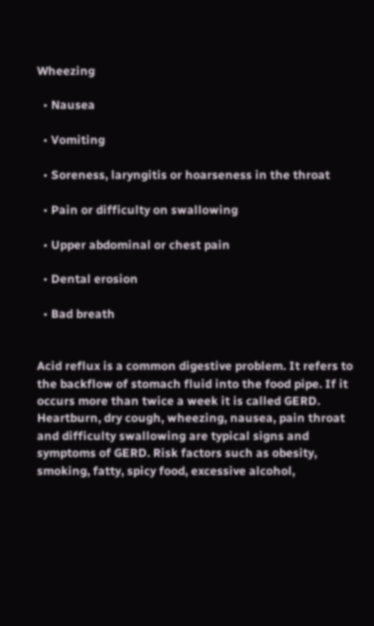Wheezing

  • Nausea

  • Vomiting

  • Soreness, laryngitis or hoarseness in the throat

  • Pain or difficulty on swallowing

  • Upper abdominal or chest pain

  • Dental erosion

  • Bad breath


Acid reflux is a common digestive problem. It refers to the backflow of stomach fluid into the food pipe. If it occurs more than twice a week it is called GERD. Heartburn, dry cough, wheezing, nausea, pain throat and difficulty swallowing are typical signs and symptoms of GERD. Risk factors such as obesity, smoking, fatty, spicy food, excessive alcohol,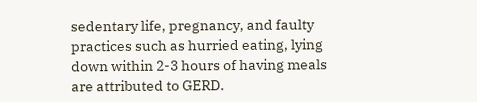sedentary life, pregnancy, and faulty practices such as hurried eating, lying down within 2-3 hours of having meals are attributed to GERD.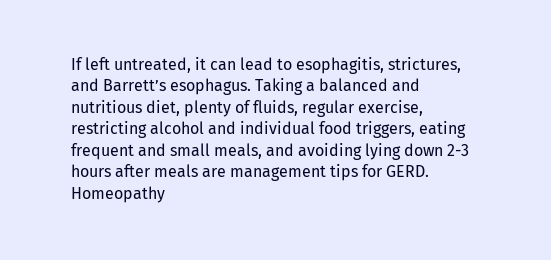If left untreated, it can lead to esophagitis, strictures, and Barrett’s esophagus. Taking a balanced and nutritious diet, plenty of fluids, regular exercise, restricting alcohol and individual food triggers, eating frequent and small meals, and avoiding lying down 2-3 hours after meals are management tips for GERD. Homeopathy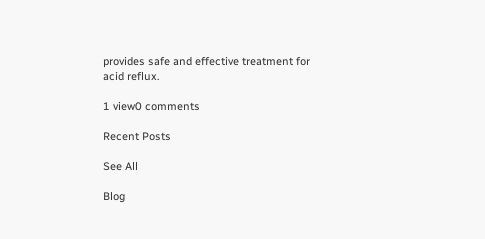provides safe and effective treatment for acid reflux.

1 view0 comments

Recent Posts

See All

Blog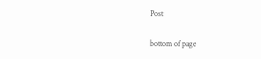Post

bottom of page